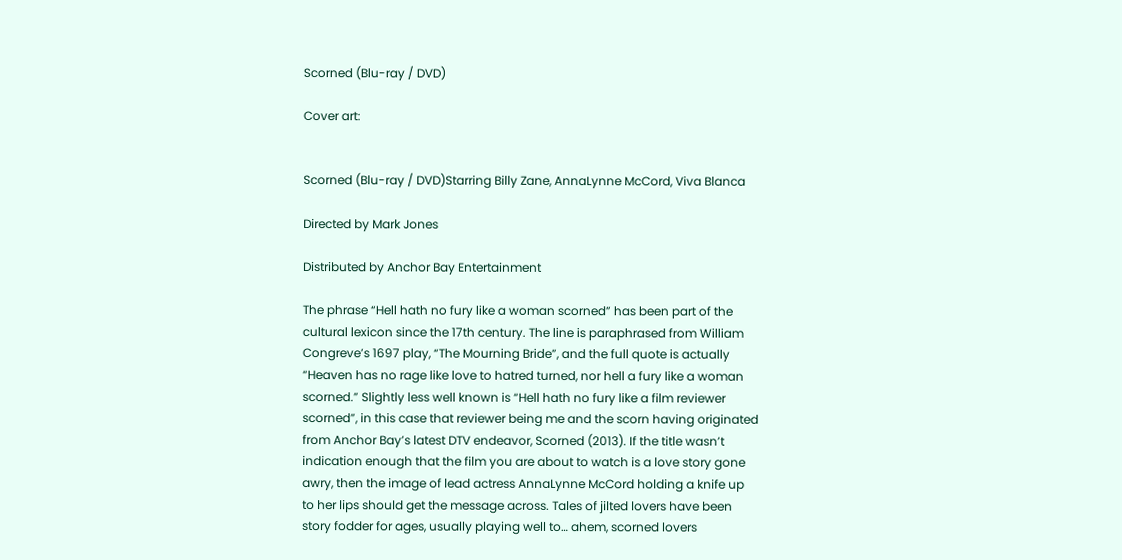Scorned (Blu-ray / DVD)

Cover art:


Scorned (Blu-ray / DVD)Starring Billy Zane, AnnaLynne McCord, Viva Blanca

Directed by Mark Jones

Distributed by Anchor Bay Entertainment

The phrase “Hell hath no fury like a woman scorned” has been part of the cultural lexicon since the 17th century. The line is paraphrased from William Congreve’s 1697 play, “The Mourning Bride”, and the full quote is actually “Heaven has no rage like love to hatred turned, nor hell a fury like a woman scorned.” Slightly less well known is “Hell hath no fury like a film reviewer scorned”, in this case that reviewer being me and the scorn having originated from Anchor Bay’s latest DTV endeavor, Scorned (2013). If the title wasn’t indication enough that the film you are about to watch is a love story gone awry, then the image of lead actress AnnaLynne McCord holding a knife up to her lips should get the message across. Tales of jilted lovers have been story fodder for ages, usually playing well to… ahem, scorned lovers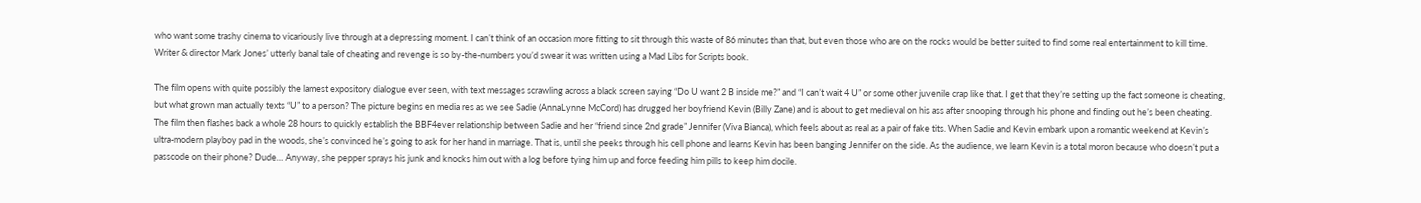who want some trashy cinema to vicariously live through at a depressing moment. I can’t think of an occasion more fitting to sit through this waste of 86 minutes than that, but even those who are on the rocks would be better suited to find some real entertainment to kill time. Writer & director Mark Jones’ utterly banal tale of cheating and revenge is so by-the-numbers you’d swear it was written using a Mad Libs for Scripts book.

The film opens with quite possibly the lamest expository dialogue ever seen, with text messages scrawling across a black screen saying “Do U want 2 B inside me?” and “I can’t wait 4 U” or some other juvenile crap like that. I get that they’re setting up the fact someone is cheating, but what grown man actually texts “U” to a person? The picture begins en media res as we see Sadie (AnnaLynne McCord) has drugged her boyfriend Kevin (Billy Zane) and is about to get medieval on his ass after snooping through his phone and finding out he’s been cheating. The film then flashes back a whole 28 hours to quickly establish the BBF4ever relationship between Sadie and her “friend since 2nd grade” Jennifer (Viva Bianca), which feels about as real as a pair of fake tits. When Sadie and Kevin embark upon a romantic weekend at Kevin’s ultra-modern playboy pad in the woods, she’s convinced he’s going to ask for her hand in marriage. That is, until she peeks through his cell phone and learns Kevin has been banging Jennifer on the side. As the audience, we learn Kevin is a total moron because who doesn’t put a passcode on their phone? Dude… Anyway, she pepper sprays his junk and knocks him out with a log before tying him up and force feeding him pills to keep him docile.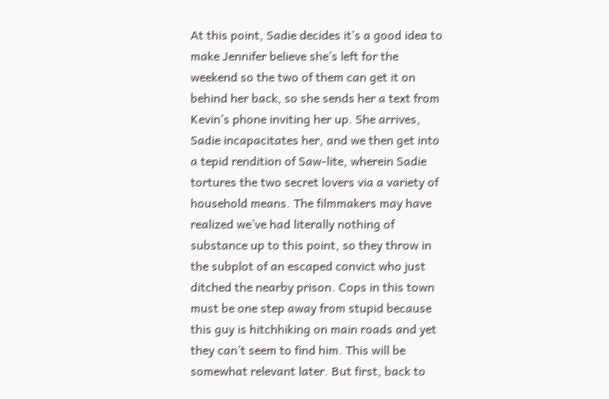At this point, Sadie decides it’s a good idea to make Jennifer believe she’s left for the weekend so the two of them can get it on behind her back, so she sends her a text from Kevin’s phone inviting her up. She arrives, Sadie incapacitates her, and we then get into a tepid rendition of Saw-lite, wherein Sadie tortures the two secret lovers via a variety of household means. The filmmakers may have realized we’ve had literally nothing of substance up to this point, so they throw in the subplot of an escaped convict who just ditched the nearby prison. Cops in this town must be one step away from stupid because this guy is hitchhiking on main roads and yet they can’t seem to find him. This will be somewhat relevant later. But first, back to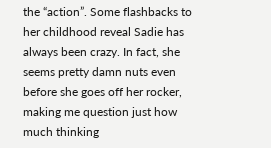the “action”. Some flashbacks to her childhood reveal Sadie has always been crazy. In fact, she seems pretty damn nuts even before she goes off her rocker, making me question just how much thinking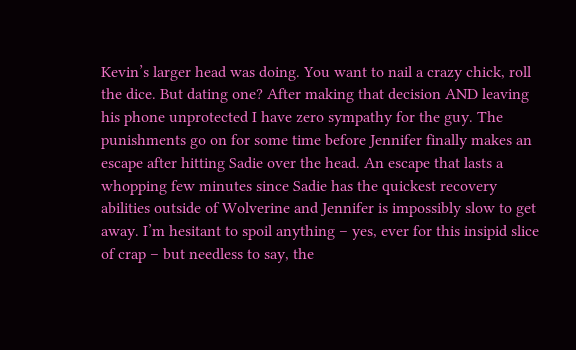Kevin’s larger head was doing. You want to nail a crazy chick, roll the dice. But dating one? After making that decision AND leaving his phone unprotected I have zero sympathy for the guy. The punishments go on for some time before Jennifer finally makes an escape after hitting Sadie over the head. An escape that lasts a whopping few minutes since Sadie has the quickest recovery abilities outside of Wolverine and Jennifer is impossibly slow to get away. I’m hesitant to spoil anything – yes, ever for this insipid slice of crap – but needless to say, the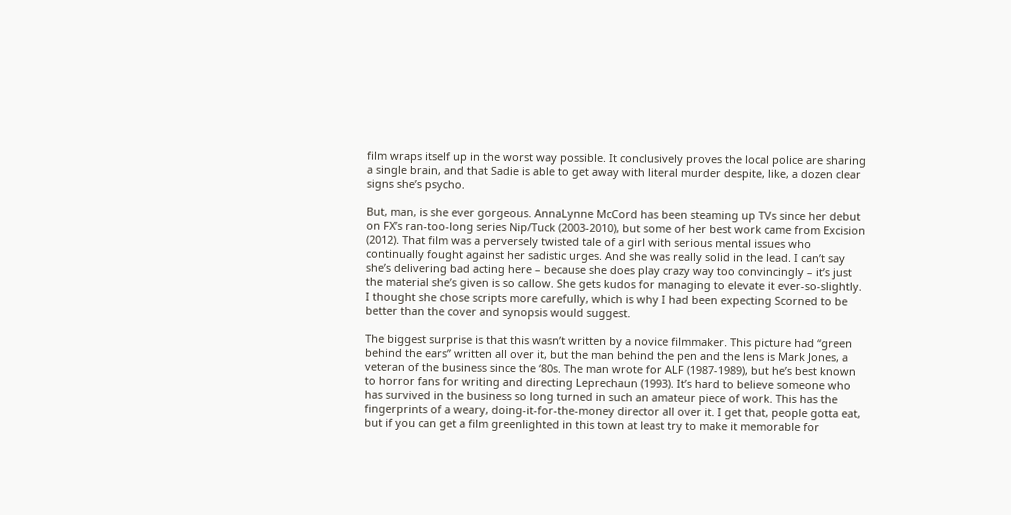film wraps itself up in the worst way possible. It conclusively proves the local police are sharing a single brain, and that Sadie is able to get away with literal murder despite, like, a dozen clear signs she’s psycho.

But, man, is she ever gorgeous. AnnaLynne McCord has been steaming up TVs since her debut on FX’s ran-too-long series Nip/Tuck (2003-2010), but some of her best work came from Excision (2012). That film was a perversely twisted tale of a girl with serious mental issues who continually fought against her sadistic urges. And she was really solid in the lead. I can’t say she’s delivering bad acting here – because she does play crazy way too convincingly – it’s just the material she’s given is so callow. She gets kudos for managing to elevate it ever-so-slightly. I thought she chose scripts more carefully, which is why I had been expecting Scorned to be better than the cover and synopsis would suggest.

The biggest surprise is that this wasn’t written by a novice filmmaker. This picture had “green behind the ears” written all over it, but the man behind the pen and the lens is Mark Jones, a veteran of the business since the ‘80s. The man wrote for ALF (1987-1989), but he’s best known to horror fans for writing and directing Leprechaun (1993). It’s hard to believe someone who has survived in the business so long turned in such an amateur piece of work. This has the fingerprints of a weary, doing-it-for-the-money director all over it. I get that, people gotta eat, but if you can get a film greenlighted in this town at least try to make it memorable for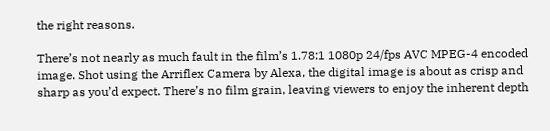the right reasons.

There’s not nearly as much fault in the film’s 1.78:1 1080p 24/fps AVC MPEG-4 encoded image. Shot using the Arriflex Camera by Alexa, the digital image is about as crisp and sharp as you’d expect. There’s no film grain, leaving viewers to enjoy the inherent depth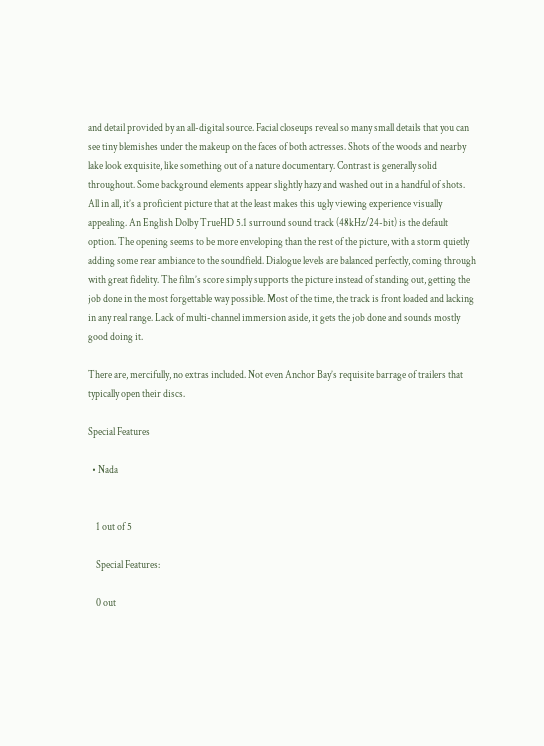and detail provided by an all-digital source. Facial closeups reveal so many small details that you can see tiny blemishes under the makeup on the faces of both actresses. Shots of the woods and nearby lake look exquisite, like something out of a nature documentary. Contrast is generally solid throughout. Some background elements appear slightly hazy and washed out in a handful of shots. All in all, it’s a proficient picture that at the least makes this ugly viewing experience visually appealing. An English Dolby TrueHD 5.1 surround sound track (48kHz/24-bit) is the default option. The opening seems to be more enveloping than the rest of the picture, with a storm quietly adding some rear ambiance to the soundfield. Dialogue levels are balanced perfectly, coming through with great fidelity. The film’s score simply supports the picture instead of standing out, getting the job done in the most forgettable way possible. Most of the time, the track is front loaded and lacking in any real range. Lack of multi-channel immersion aside, it gets the job done and sounds mostly good doing it.

There are, mercifully, no extras included. Not even Anchor Bay’s requisite barrage of trailers that typically open their discs.

Special Features

  • Nada


    1 out of 5

    Special Features:

    0 out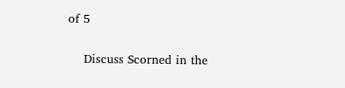of 5

    Discuss Scorned in the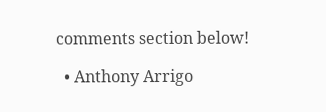comments section below!

  • Anthony Arrigo